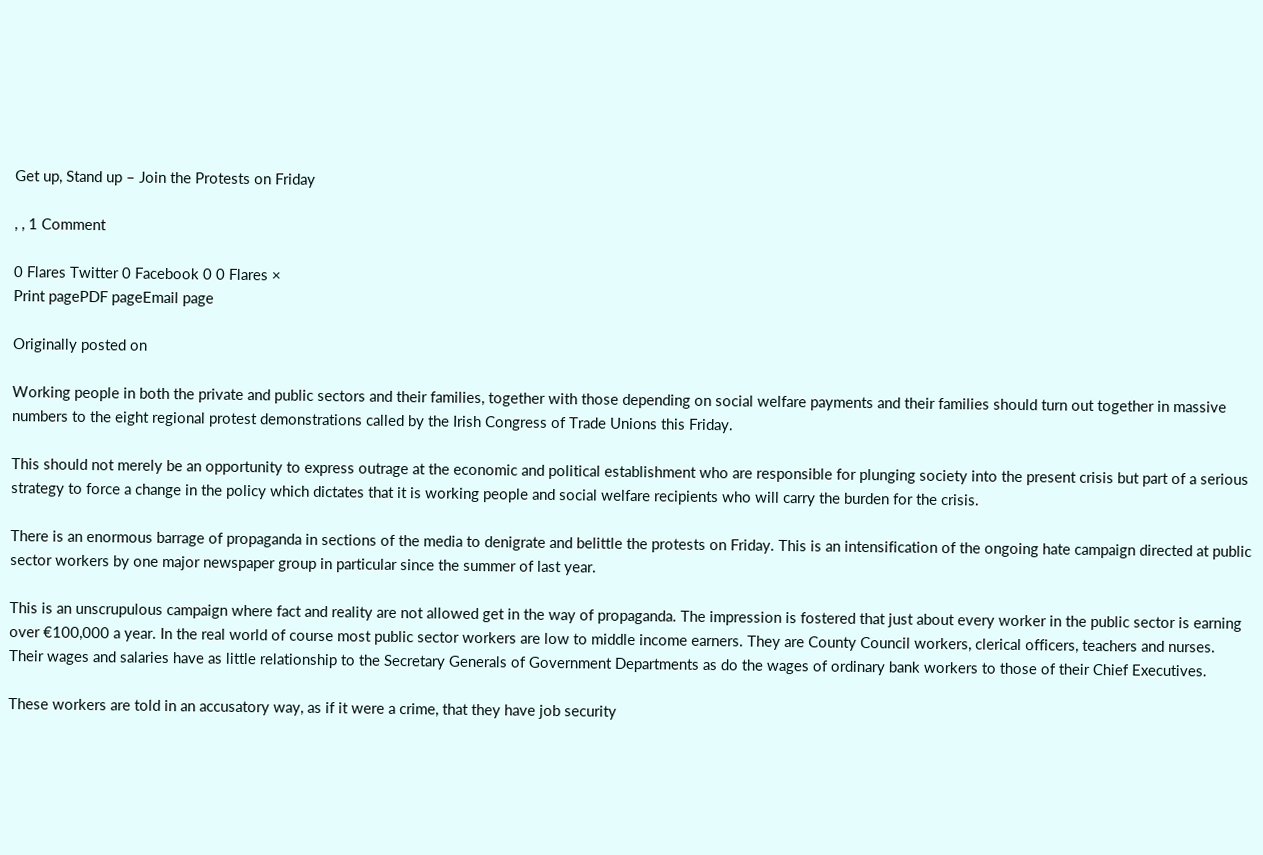Get up, Stand up – Join the Protests on Friday

, , 1 Comment

0 Flares Twitter 0 Facebook 0 0 Flares ×
Print pagePDF pageEmail page

Originally posted on

Working people in both the private and public sectors and their families, together with those depending on social welfare payments and their families should turn out together in massive numbers to the eight regional protest demonstrations called by the Irish Congress of Trade Unions this Friday.

This should not merely be an opportunity to express outrage at the economic and political establishment who are responsible for plunging society into the present crisis but part of a serious strategy to force a change in the policy which dictates that it is working people and social welfare recipients who will carry the burden for the crisis.

There is an enormous barrage of propaganda in sections of the media to denigrate and belittle the protests on Friday. This is an intensification of the ongoing hate campaign directed at public sector workers by one major newspaper group in particular since the summer of last year.

This is an unscrupulous campaign where fact and reality are not allowed get in the way of propaganda. The impression is fostered that just about every worker in the public sector is earning over €100,000 a year. In the real world of course most public sector workers are low to middle income earners. They are County Council workers, clerical officers, teachers and nurses. Their wages and salaries have as little relationship to the Secretary Generals of Government Departments as do the wages of ordinary bank workers to those of their Chief Executives.

These workers are told in an accusatory way, as if it were a crime, that they have job security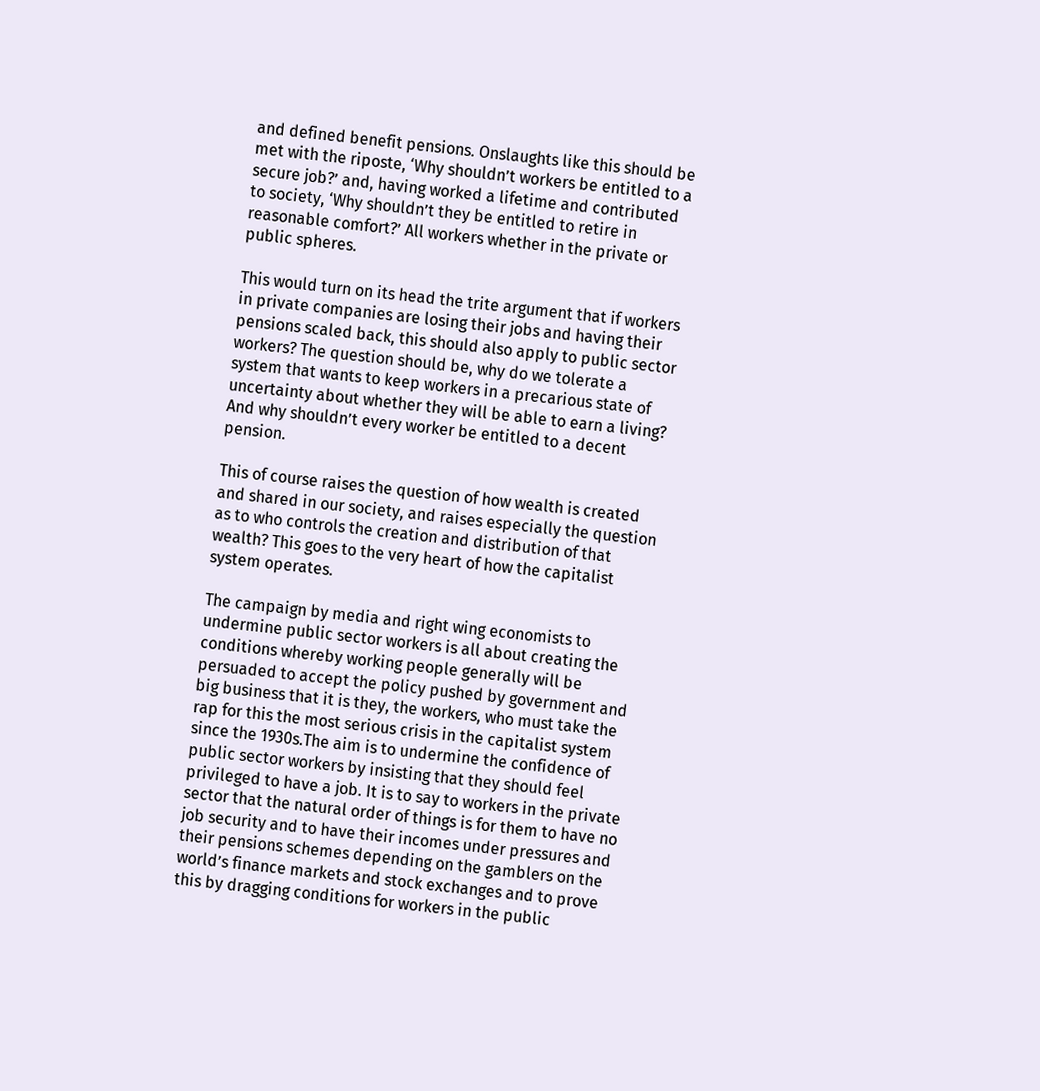and defined benefit pensions. Onslaughts like this should be met with the riposte, ‘Why shouldn’t workers be entitled to a secure job?’ and, having worked a lifetime and contributed to society, ‘Why shouldn’t they be entitled to retire in reasonable comfort?’ All workers whether in the private or public spheres.

This would turn on its head the trite argument that if workers in private companies are losing their jobs and having their pensions scaled back, this should also apply to public sector workers? The question should be, why do we tolerate a system that wants to keep workers in a precarious state of uncertainty about whether they will be able to earn a living? And why shouldn’t every worker be entitled to a decent pension.

This of course raises the question of how wealth is created and shared in our society, and raises especially the question as to who controls the creation and distribution of that wealth? This goes to the very heart of how the capitalist system operates.

The campaign by media and right wing economists to undermine public sector workers is all about creating the conditions whereby working people generally will be persuaded to accept the policy pushed by government and big business that it is they, the workers, who must take the rap for this the most serious crisis in the capitalist system since the 1930s.The aim is to undermine the confidence of public sector workers by insisting that they should feel privileged to have a job. It is to say to workers in the private sector that the natural order of things is for them to have no job security and to have their incomes under pressures and their pensions schemes depending on the gamblers on the world’s finance markets and stock exchanges and to prove this by dragging conditions for workers in the public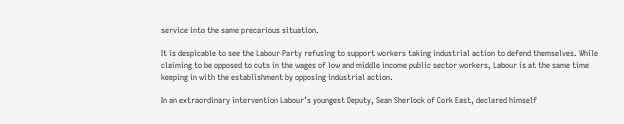service into the same precarious situation.

It is despicable to see the Labour Party refusing to support workers taking industrial action to defend themselves. While claiming to be opposed to cuts in the wages of low and middle income public sector workers, Labour is at the same time keeping in with the establishment by opposing industrial action.

In an extraordinary intervention Labour’s youngest Deputy, Sean Sherlock of Cork East, declared himself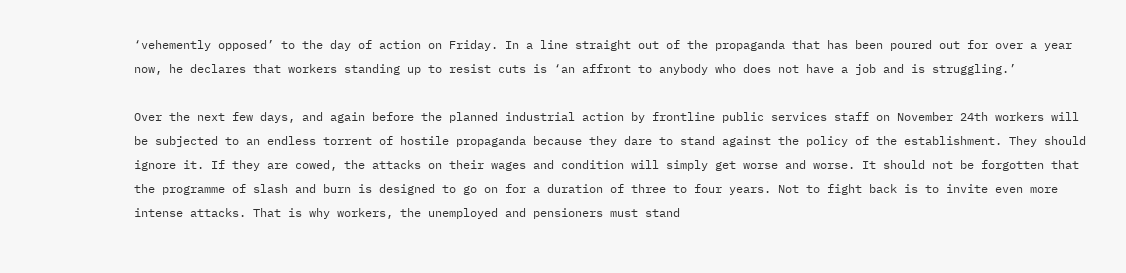‘vehemently opposed’ to the day of action on Friday. In a line straight out of the propaganda that has been poured out for over a year now, he declares that workers standing up to resist cuts is ‘an affront to anybody who does not have a job and is struggling.’

Over the next few days, and again before the planned industrial action by frontline public services staff on November 24th workers will be subjected to an endless torrent of hostile propaganda because they dare to stand against the policy of the establishment. They should ignore it. If they are cowed, the attacks on their wages and condition will simply get worse and worse. It should not be forgotten that the programme of slash and burn is designed to go on for a duration of three to four years. Not to fight back is to invite even more intense attacks. That is why workers, the unemployed and pensioners must stand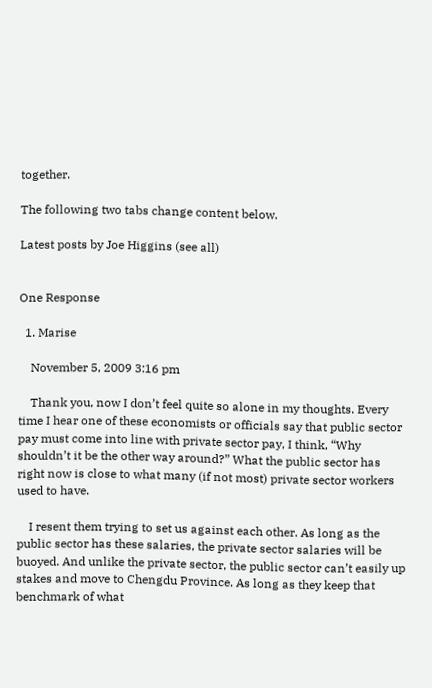together.

The following two tabs change content below.

Latest posts by Joe Higgins (see all)


One Response

  1. Marise

    November 5, 2009 3:16 pm

    Thank you, now I don’t feel quite so alone in my thoughts. Every time I hear one of these economists or officials say that public sector pay must come into line with private sector pay, I think, “Why shouldn’t it be the other way around?” What the public sector has right now is close to what many (if not most) private sector workers used to have.

    I resent them trying to set us against each other. As long as the public sector has these salaries, the private sector salaries will be buoyed. And unlike the private sector, the public sector can’t easily up stakes and move to Chengdu Province. As long as they keep that benchmark of what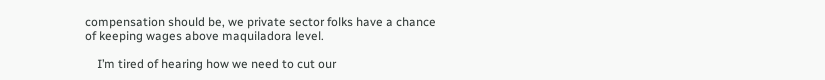compensation should be, we private sector folks have a chance of keeping wages above maquiladora level.

    I’m tired of hearing how we need to cut our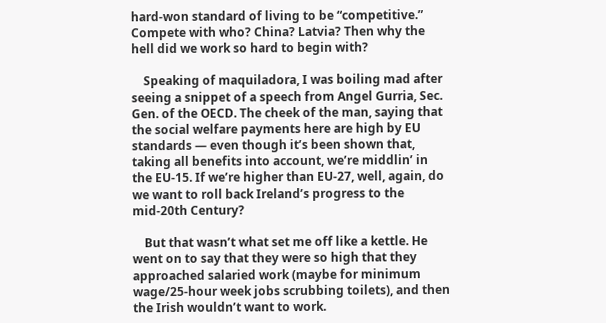hard-won standard of living to be “competitive.” Compete with who? China? Latvia? Then why the hell did we work so hard to begin with?

    Speaking of maquiladora, I was boiling mad after seeing a snippet of a speech from Angel Gurria, Sec. Gen. of the OECD. The cheek of the man, saying that the social welfare payments here are high by EU standards — even though it’s been shown that, taking all benefits into account, we’re middlin’ in the EU-15. If we’re higher than EU-27, well, again, do we want to roll back Ireland’s progress to the mid-20th Century?

    But that wasn’t what set me off like a kettle. He went on to say that they were so high that they approached salaried work (maybe for minimum wage/25-hour week jobs scrubbing toilets), and then the Irish wouldn’t want to work.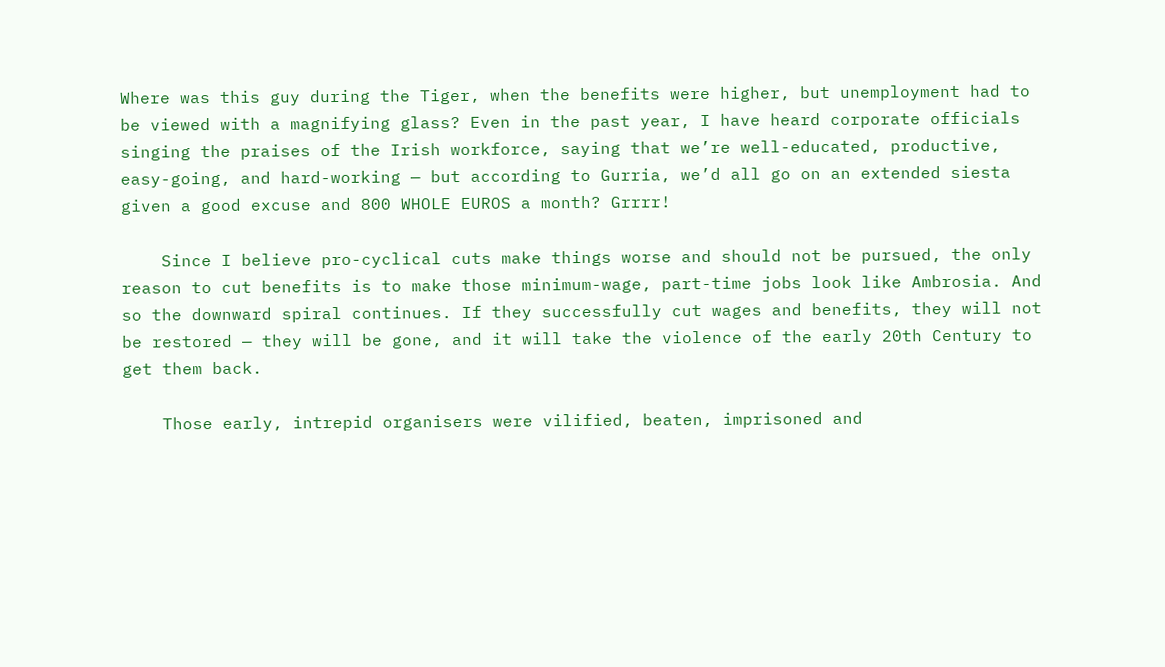Where was this guy during the Tiger, when the benefits were higher, but unemployment had to be viewed with a magnifying glass? Even in the past year, I have heard corporate officials singing the praises of the Irish workforce, saying that we’re well-educated, productive, easy-going, and hard-working — but according to Gurria, we’d all go on an extended siesta given a good excuse and 800 WHOLE EUROS a month? Grrrr!

    Since I believe pro-cyclical cuts make things worse and should not be pursued, the only reason to cut benefits is to make those minimum-wage, part-time jobs look like Ambrosia. And so the downward spiral continues. If they successfully cut wages and benefits, they will not be restored — they will be gone, and it will take the violence of the early 20th Century to get them back.

    Those early, intrepid organisers were vilified, beaten, imprisoned and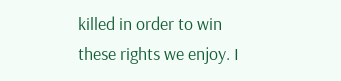killed in order to win these rights we enjoy. I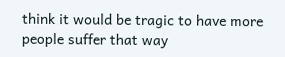think it would be tragic to have more people suffer that way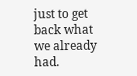just to get back what we already had.